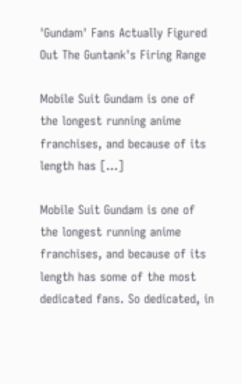'Gundam' Fans Actually Figured Out The Guntank's Firing Range

Mobile Suit Gundam is one of the longest running anime franchises, and because of its length has [...]

Mobile Suit Gundam is one of the longest running anime franchises, and because of its length has some of the most dedicated fans. So dedicated, in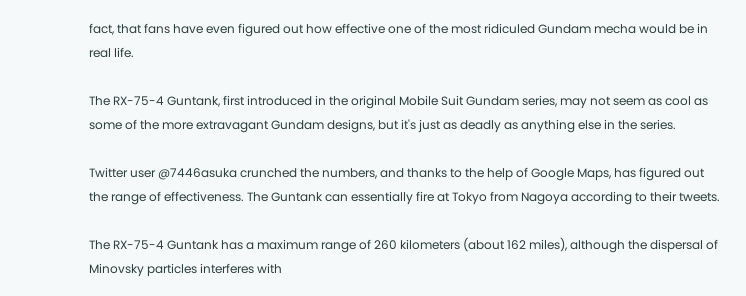fact, that fans have even figured out how effective one of the most ridiculed Gundam mecha would be in real life.

The RX-75-4 Guntank, first introduced in the original Mobile Suit Gundam series, may not seem as cool as some of the more extravagant Gundam designs, but it's just as deadly as anything else in the series.

Twitter user @7446asuka crunched the numbers, and thanks to the help of Google Maps, has figured out the range of effectiveness. The Guntank can essentially fire at Tokyo from Nagoya according to their tweets.

The RX-75-4 Guntank has a maximum range of 260 kilometers (about 162 miles), although the dispersal of Minovsky particles interferes with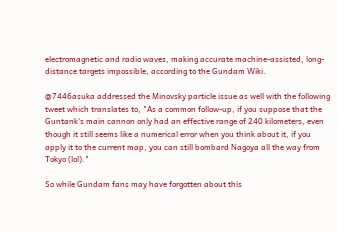electromagnetic and radio waves, making accurate machine-assisted, long-distance targets impossible, according to the Gundam Wiki.

@7446asuka addressed the Minovsky particle issue as well with the following tweet which translates to, "As a common follow-up, if you suppose that the Guntank's main cannon only had an effective range of 240 kilometers, even though it still seems like a numerical error when you think about it, if you apply it to the current map, you can still bombard Nagoya all the way from Tokyo (lol)."

So while Gundam fans may have forgotten about this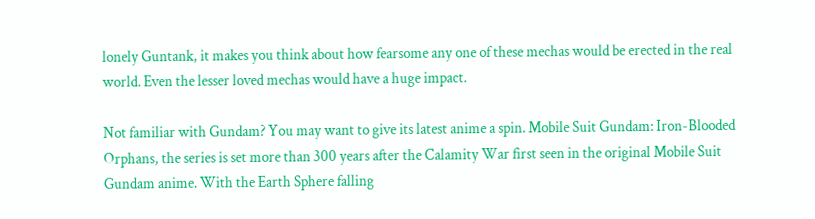lonely Guntank, it makes you think about how fearsome any one of these mechas would be erected in the real world. Even the lesser loved mechas would have a huge impact.

Not familiar with Gundam? You may want to give its latest anime a spin. Mobile Suit Gundam: Iron-Blooded Orphans, the series is set more than 300 years after the Calamity War first seen in the original Mobile Suit Gundam anime. With the Earth Sphere falling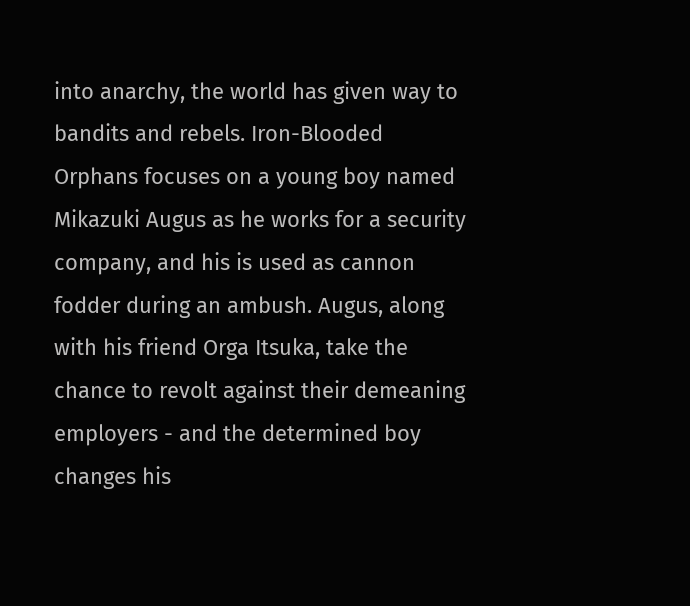into anarchy, the world has given way to bandits and rebels. Iron-Blooded Orphans focuses on a young boy named Mikazuki Augus as he works for a security company, and his is used as cannon fodder during an ambush. Augus, along with his friend Orga Itsuka, take the chance to revolt against their demeaning employers - and the determined boy changes his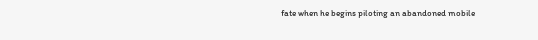fate when he begins piloting an abandoned mobile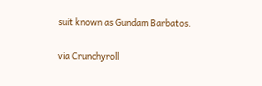suit known as Gundam Barbatos.

via Crunchyroll